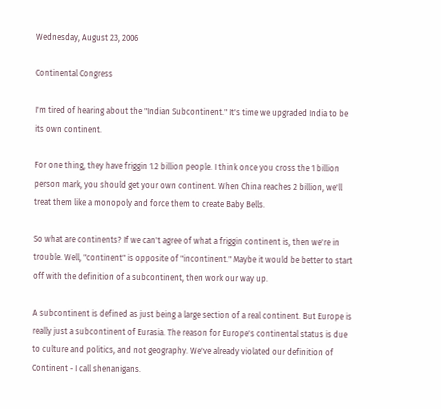Wednesday, August 23, 2006

Continental Congress

I'm tired of hearing about the "Indian Subcontinent." It's time we upgraded India to be its own continent.

For one thing, they have friggin 1.2 billion people. I think once you cross the 1 billion person mark, you should get your own continent. When China reaches 2 billion, we'll treat them like a monopoly and force them to create Baby Bells.

So what are continents? If we can't agree of what a friggin continent is, then we're in trouble. Well, "continent" is opposite of "incontinent." Maybe it would be better to start off with the definition of a subcontinent, then work our way up.

A subcontinent is defined as just being a large section of a real continent. But Europe is really just a subcontinent of Eurasia. The reason for Europe's continental status is due to culture and politics, and not geography. We've already violated our definition of Continent - I call shenanigans.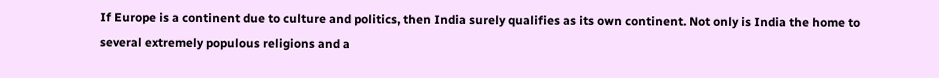If Europe is a continent due to culture and politics, then India surely qualifies as its own continent. Not only is India the home to several extremely populous religions and a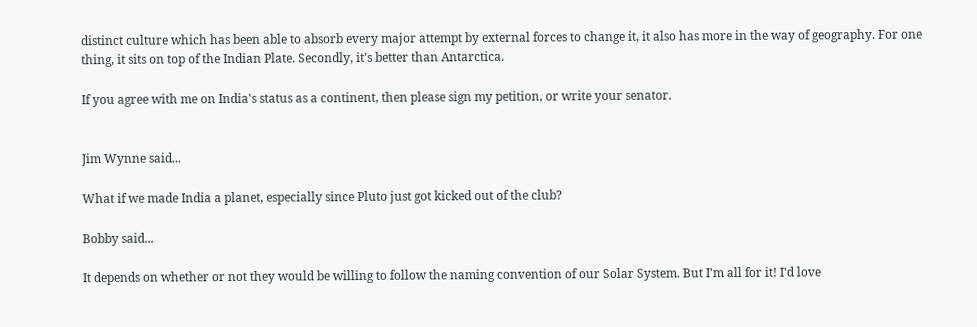distinct culture which has been able to absorb every major attempt by external forces to change it, it also has more in the way of geography. For one thing, it sits on top of the Indian Plate. Secondly, it's better than Antarctica.

If you agree with me on India's status as a continent, then please sign my petition, or write your senator.


Jim Wynne said...

What if we made India a planet, especially since Pluto just got kicked out of the club?

Bobby said...

It depends on whether or not they would be willing to follow the naming convention of our Solar System. But I'm all for it! I'd love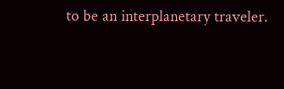to be an interplanetary traveler.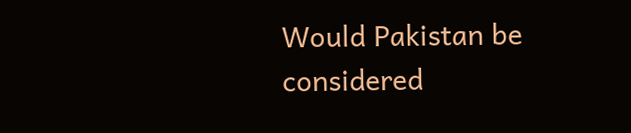Would Pakistan be considered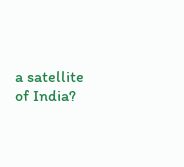a satellite of India?